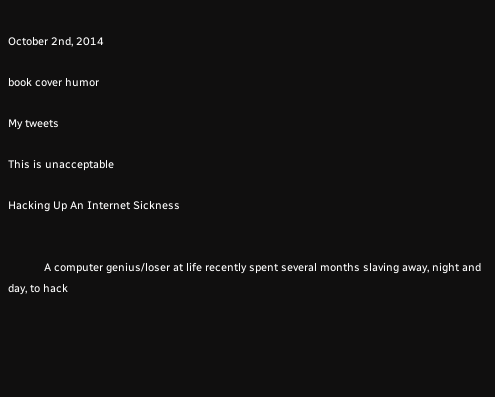October 2nd, 2014

book cover humor

My tweets

This is unacceptable

Hacking Up An Internet Sickness


            A computer genius/loser at life recently spent several months slaving away, night and day, to hack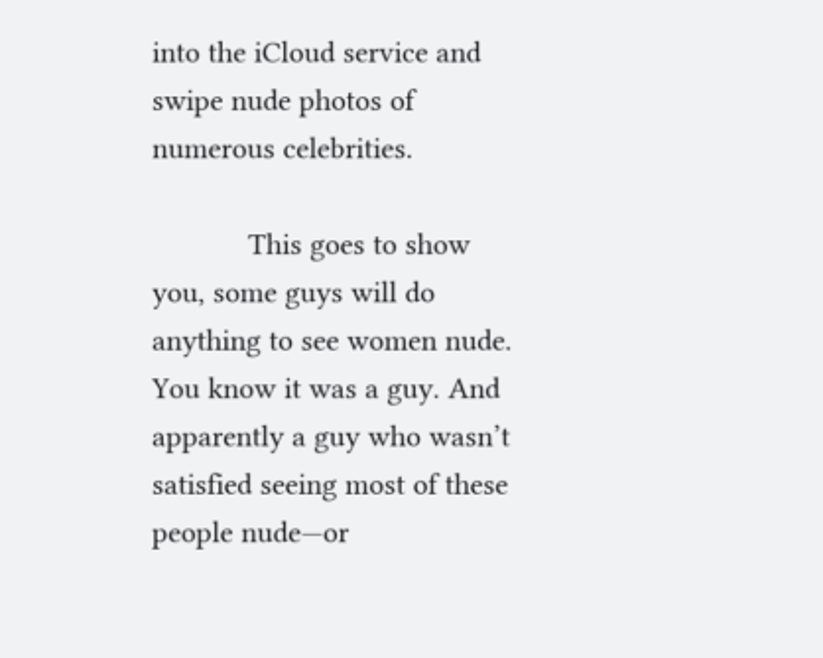into the iCloud service and swipe nude photos of numerous celebrities.

            This goes to show you, some guys will do anything to see women nude. You know it was a guy. And apparently a guy who wasn’t satisfied seeing most of these people nude—or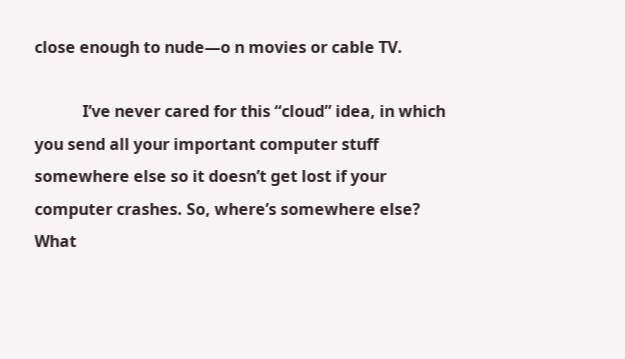close enough to nude—o n movies or cable TV.

            I’ve never cared for this “cloud” idea, in which you send all your important computer stuff somewhere else so it doesn’t get lost if your computer crashes. So, where’s somewhere else? What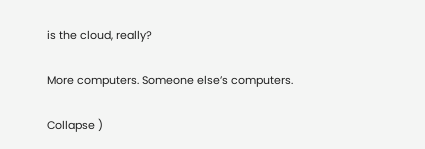is the cloud, really?

More computers. Someone else’s computers.

Collapse )